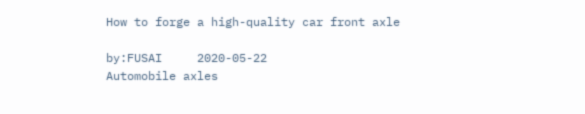How to forge a high-quality car front axle

by:FUSAI     2020-05-22
Automobile axles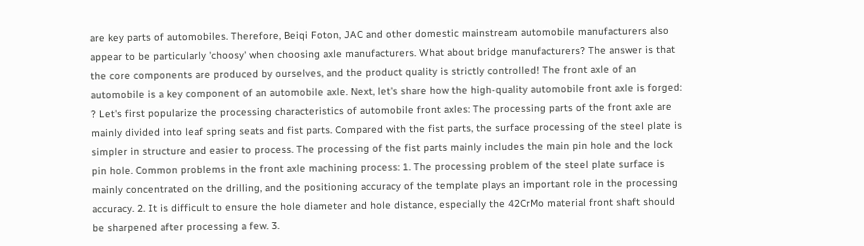are key parts of automobiles. Therefore, Beiqi Foton, JAC and other domestic mainstream automobile manufacturers also appear to be particularly 'choosy' when choosing axle manufacturers. What about bridge manufacturers? The answer is that the core components are produced by ourselves, and the product quality is strictly controlled! The front axle of an automobile is a key component of an automobile axle. Next, let's share how the high-quality automobile front axle is forged: ? Let's first popularize the processing characteristics of automobile front axles: The processing parts of the front axle are mainly divided into leaf spring seats and fist parts. Compared with the fist parts, the surface processing of the steel plate is simpler in structure and easier to process. The processing of the fist parts mainly includes the main pin hole and the lock pin hole. Common problems in the front axle machining process: 1. The processing problem of the steel plate surface is mainly concentrated on the drilling, and the positioning accuracy of the template plays an important role in the processing accuracy. 2. It is difficult to ensure the hole diameter and hole distance, especially the 42CrMo material front shaft should be sharpened after processing a few. 3.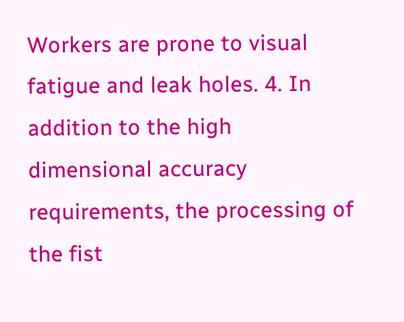Workers are prone to visual fatigue and leak holes. 4. In addition to the high dimensional accuracy requirements, the processing of the fist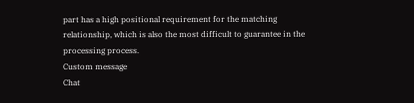part has a high positional requirement for the matching relationship, which is also the most difficult to guarantee in the processing process.
Custom message
Chat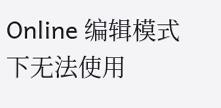Online 编辑模式下无法使用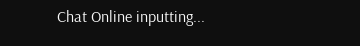Chat Online inputting...